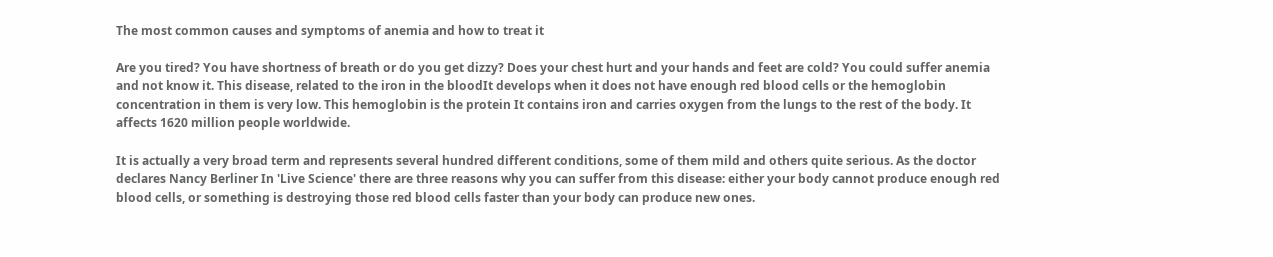The most common causes and symptoms of anemia and how to treat it

Are you tired? You have shortness of breath or do you get dizzy? Does your chest hurt and your hands and feet are cold? You could suffer anemia and not know it. This disease, related to the iron in the bloodIt develops when it does not have enough red blood cells or the hemoglobin concentration in them is very low. This hemoglobin is the protein It contains iron and carries oxygen from the lungs to the rest of the body. It affects 1620 million people worldwide.

It is actually a very broad term and represents several hundred different conditions, some of them mild and others quite serious. As the doctor declares Nancy Berliner In 'Live Science' there are three reasons why you can suffer from this disease: either your body cannot produce enough red blood cells, or something is destroying those red blood cells faster than your body can produce new ones.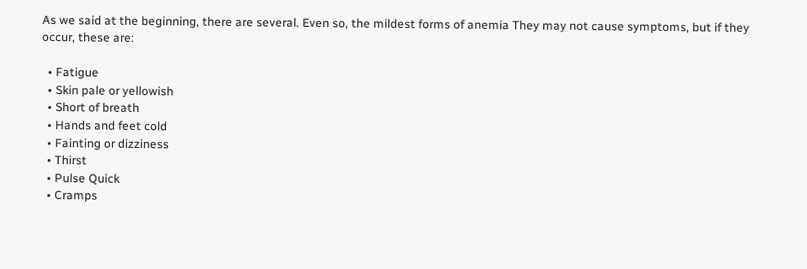As we said at the beginning, there are several. Even so, the mildest forms of anemia They may not cause symptoms, but if they occur, these are:

  • Fatigue
  • Skin pale or yellowish
  • Short of breath
  • Hands and feet cold
  • Fainting or dizziness
  • Thirst
  • Pulse Quick
  • Cramps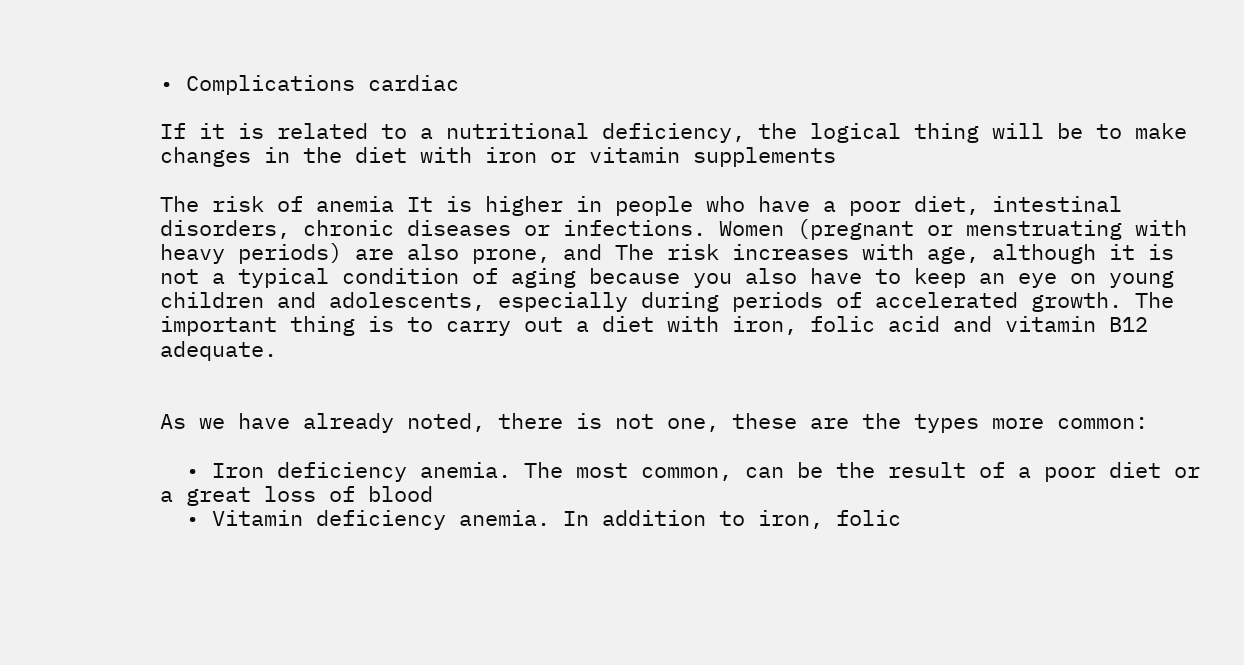• Complications cardiac

If it is related to a nutritional deficiency, the logical thing will be to make changes in the diet with iron or vitamin supplements

The risk of anemia It is higher in people who have a poor diet, intestinal disorders, chronic diseases or infections. Women (pregnant or menstruating with heavy periods) are also prone, and The risk increases with age, although it is not a typical condition of aging because you also have to keep an eye on young children and adolescents, especially during periods of accelerated growth. The important thing is to carry out a diet with iron, folic acid and vitamin B12 adequate.


As we have already noted, there is not one, these are the types more common:

  • Iron deficiency anemia. The most common, can be the result of a poor diet or a great loss of blood
  • Vitamin deficiency anemia. In addition to iron, folic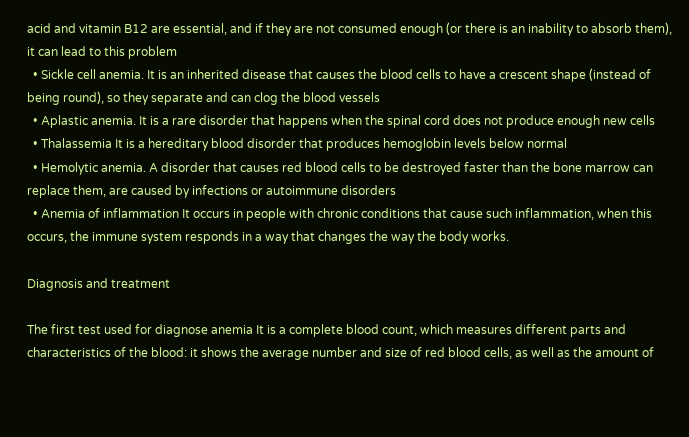acid and vitamin B12 are essential, and if they are not consumed enough (or there is an inability to absorb them), it can lead to this problem
  • Sickle cell anemia. It is an inherited disease that causes the blood cells to have a crescent shape (instead of being round), so they separate and can clog the blood vessels
  • Aplastic anemia. It is a rare disorder that happens when the spinal cord does not produce enough new cells
  • Thalassemia It is a hereditary blood disorder that produces hemoglobin levels below normal
  • Hemolytic anemia. A disorder that causes red blood cells to be destroyed faster than the bone marrow can replace them, are caused by infections or autoimmune disorders
  • Anemia of inflammation It occurs in people with chronic conditions that cause such inflammation, when this occurs, the immune system responds in a way that changes the way the body works.

Diagnosis and treatment

The first test used for diagnose anemia It is a complete blood count, which measures different parts and characteristics of the blood: it shows the average number and size of red blood cells, as well as the amount of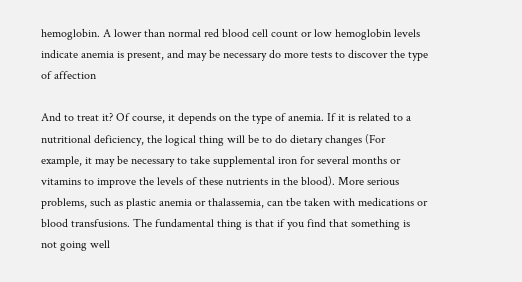hemoglobin. A lower than normal red blood cell count or low hemoglobin levels indicate anemia is present, and may be necessary do more tests to discover the type of affection

And to treat it? Of course, it depends on the type of anemia. If it is related to a nutritional deficiency, the logical thing will be to do dietary changes (For example, it may be necessary to take supplemental iron for several months or vitamins to improve the levels of these nutrients in the blood). More serious problems, such as plastic anemia or thalassemia, can tbe taken with medications or blood transfusions. The fundamental thing is that if you find that something is not going well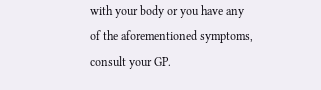with your body or you have any of the aforementioned symptoms, consult your GP.